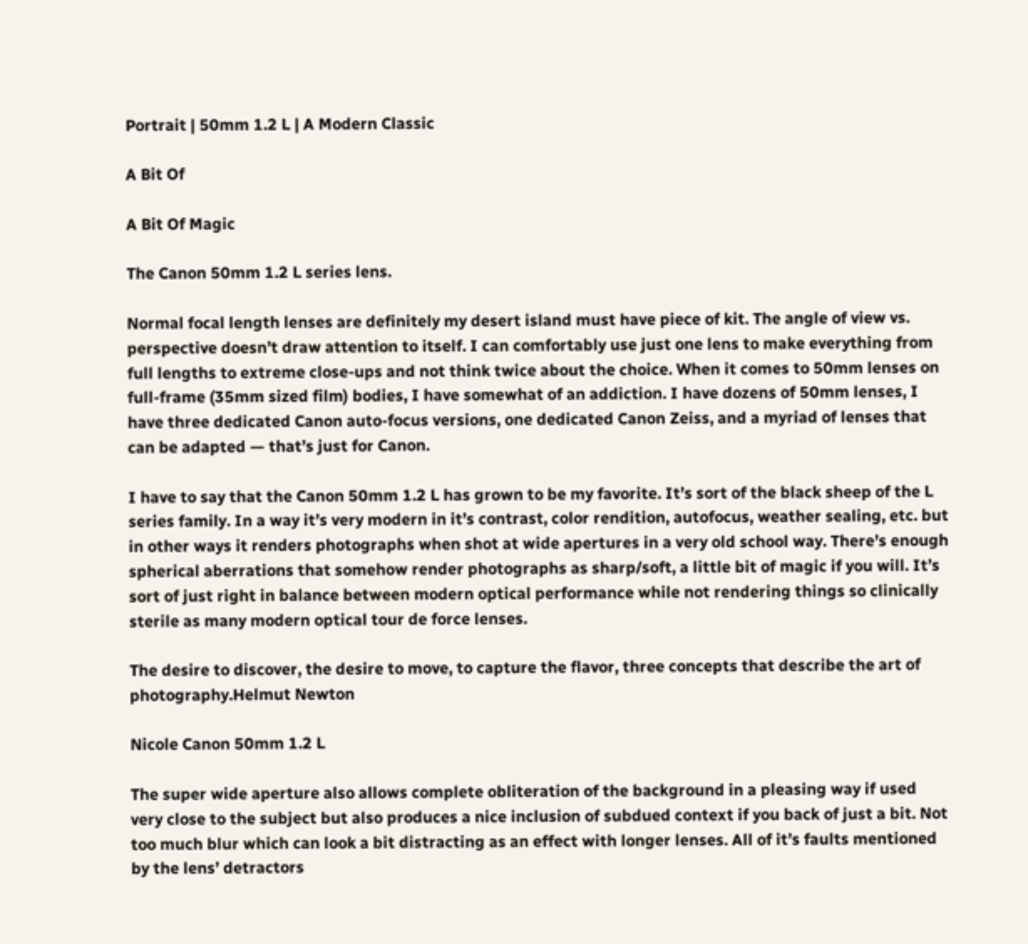Portrait | 50mm 1.2 L | A Modern Classic

A Bit Of

A Bit Of Magic

The Canon 50mm 1.2 L series lens.

Normal focal length lenses are definitely my desert island must have piece of kit. The angle of view vs. perspective doesn’t draw attention to itself. I can comfortably use just one lens to make everything from full lengths to extreme close-ups and not think twice about the choice. When it comes to 50mm lenses on full-frame (35mm sized film) bodies, I have somewhat of an addiction. I have dozens of 50mm lenses, I have three dedicated Canon auto-focus versions, one dedicated Canon Zeiss, and a myriad of lenses that can be adapted — that’s just for Canon.

I have to say that the Canon 50mm 1.2 L has grown to be my favorite. It’s sort of the black sheep of the L series family. In a way it’s very modern in it’s contrast, color rendition, autofocus, weather sealing, etc. but in other ways it renders photographs when shot at wide apertures in a very old school way. There’s enough spherical aberrations that somehow render photographs as sharp/soft, a little bit of magic if you will. It’s sort of just right in balance between modern optical performance while not rendering things so clinically sterile as many modern optical tour de force lenses.

The desire to discover, the desire to move, to capture the flavor, three concepts that describe the art of photography.Helmut Newton

Nicole Canon 50mm 1.2 L

The super wide aperture also allows complete obliteration of the background in a pleasing way if used very close to the subject but also produces a nice inclusion of subdued context if you back of just a bit. Not too much blur which can look a bit distracting as an effect with longer lenses. All of it’s faults mentioned by the lens’ detractors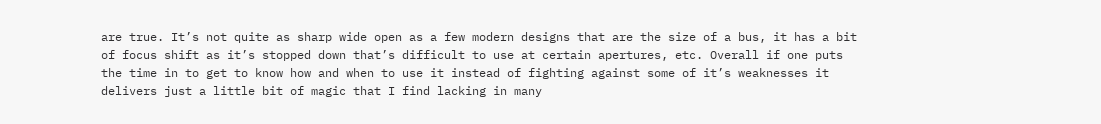are true. It’s not quite as sharp wide open as a few modern designs that are the size of a bus, it has a bit of focus shift as it’s stopped down that’s difficult to use at certain apertures, etc. Overall if one puts the time in to get to know how and when to use it instead of fighting against some of it’s weaknesses it delivers just a little bit of magic that I find lacking in many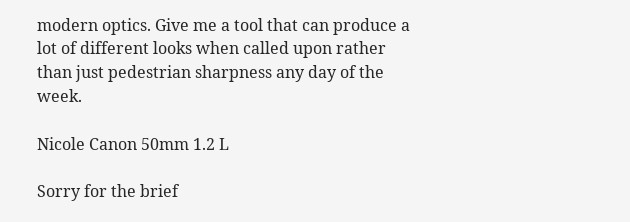modern optics. Give me a tool that can produce a lot of different looks when called upon rather than just pedestrian sharpness any day of the week.

Nicole Canon 50mm 1.2 L

Sorry for the brief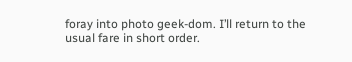foray into photo geek-dom. I’ll return to the usual fare in short order.